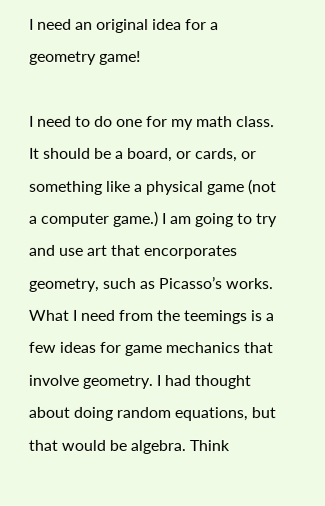I need an original idea for a geometry game!

I need to do one for my math class. It should be a board, or cards, or something like a physical game (not a computer game.) I am going to try and use art that encorporates geometry, such as Picasso’s works.
What I need from the teemings is a few ideas for game mechanics that involve geometry. I had thought about doing random equations, but that would be algebra. Think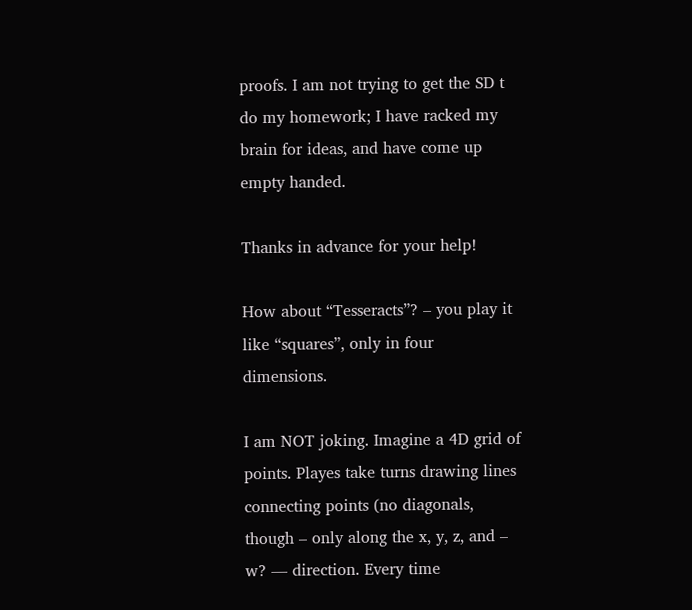proofs. I am not trying to get the SD t do my homework; I have racked my brain for ideas, and have come up empty handed.

Thanks in advance for your help!

How about “Tesseracts”? – you play it like “squares”, only in four dimensions.

I am NOT joking. Imagine a 4D grid of points. Playes take turns drawing lines connecting points (no diagonals, though – only along the x, y, z, and – w? — direction. Every time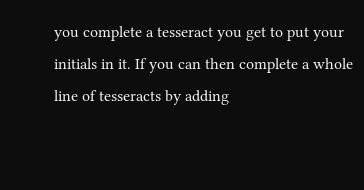you complete a tesseract you get to put your initials in it. If you can then complete a whole line of tesseracts by adding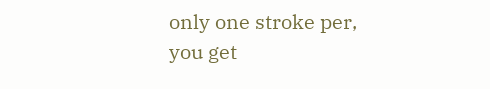only one stroke per, you get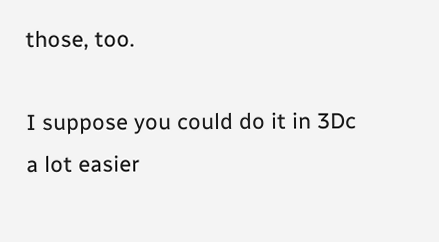those, too.

I suppose you could do it in 3Dc a lot easier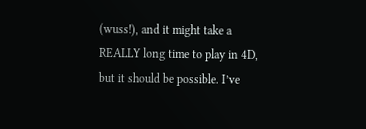(wuss!), and it might take a REALLY long time to play in 4D, but it should be possible. I’ve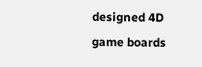designed 4D game boards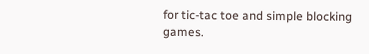for tic-tac toe and simple blocking games.